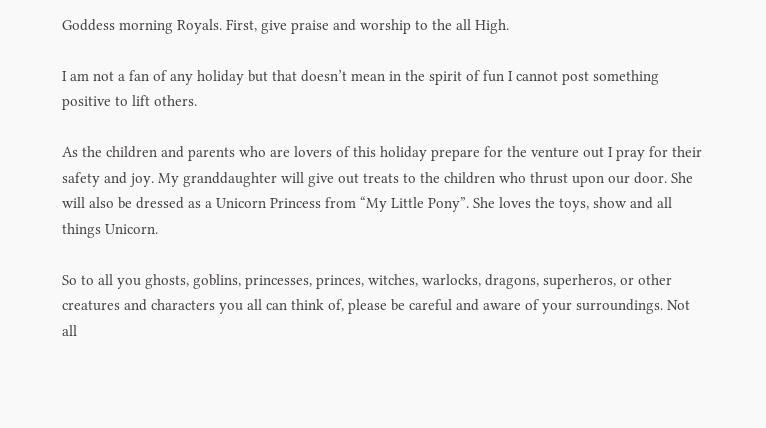Goddess morning Royals. First, give praise and worship to the all High.

I am not a fan of any holiday but that doesn’t mean in the spirit of fun I cannot post something positive to lift others.

As the children and parents who are lovers of this holiday prepare for the venture out I pray for their safety and joy. My granddaughter will give out treats to the children who thrust upon our door. She will also be dressed as a Unicorn Princess from “My Little Pony”. She loves the toys, show and all things Unicorn.

So to all you ghosts, goblins, princesses, princes, witches, warlocks, dragons, superheros, or other creatures and characters you all can think of, please be careful and aware of your surroundings. Not all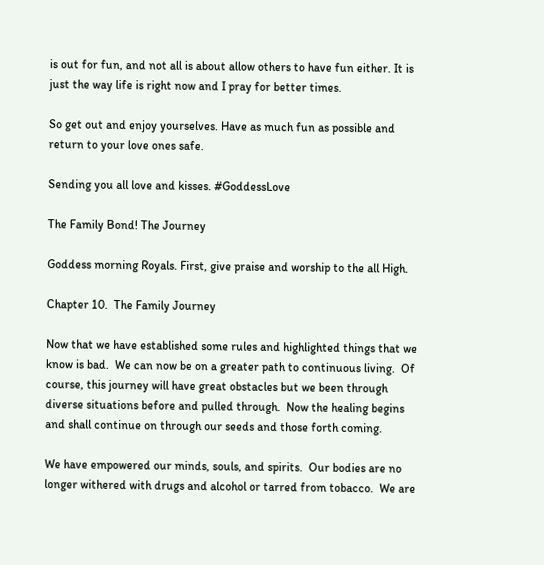is out for fun, and not all is about allow others to have fun either. It is just the way life is right now and I pray for better times.

So get out and enjoy yourselves. Have as much fun as possible and return to your love ones safe.

Sending you all love and kisses. #GoddessLove

The Family Bond! The Journey

Goddess morning Royals. First, give praise and worship to the all High.

Chapter 10.  The Family Journey

Now that we have established some rules and highlighted things that we know is bad.  We can now be on a greater path to continuous living.  Of course, this journey will have great obstacles but we been through diverse situations before and pulled through.  Now the healing begins and shall continue on through our seeds and those forth coming.

We have empowered our minds, souls, and spirits.  Our bodies are no longer withered with drugs and alcohol or tarred from tobacco.  We are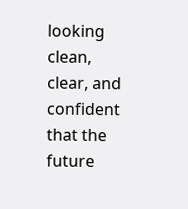looking clean, clear, and confident that the future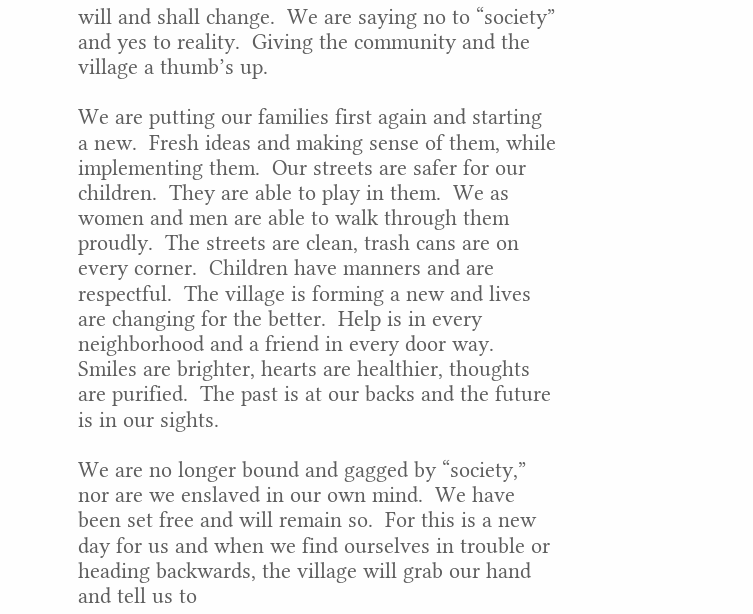will and shall change.  We are saying no to “society” and yes to reality.  Giving the community and the village a thumb’s up.

We are putting our families first again and starting a new.  Fresh ideas and making sense of them, while implementing them.  Our streets are safer for our children.  They are able to play in them.  We as women and men are able to walk through them proudly.  The streets are clean, trash cans are on every corner.  Children have manners and are respectful.  The village is forming a new and lives are changing for the better.  Help is in every neighborhood and a friend in every door way.  Smiles are brighter, hearts are healthier, thoughts are purified.  The past is at our backs and the future is in our sights.

We are no longer bound and gagged by “society,” nor are we enslaved in our own mind.  We have been set free and will remain so.  For this is a new day for us and when we find ourselves in trouble or heading backwards, the village will grab our hand and tell us to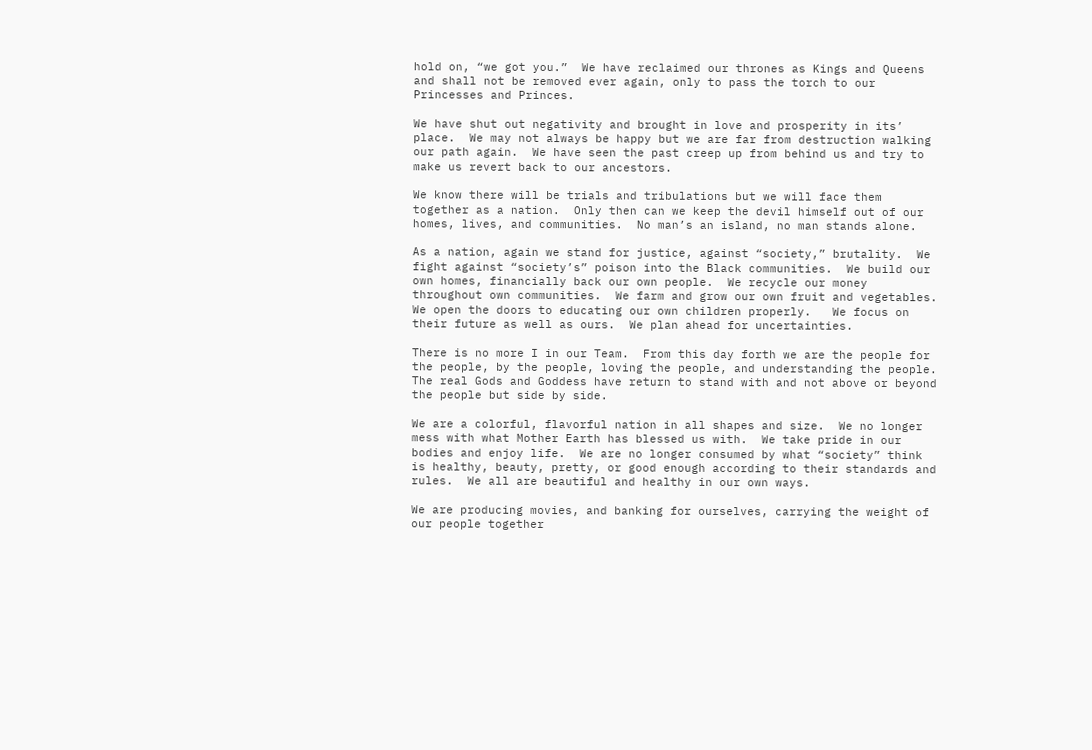hold on, “we got you.”  We have reclaimed our thrones as Kings and Queens and shall not be removed ever again, only to pass the torch to our Princesses and Princes.

We have shut out negativity and brought in love and prosperity in its’ place.  We may not always be happy but we are far from destruction walking our path again.  We have seen the past creep up from behind us and try to make us revert back to our ancestors.

We know there will be trials and tribulations but we will face them together as a nation.  Only then can we keep the devil himself out of our homes, lives, and communities.  No man’s an island, no man stands alone.

As a nation, again we stand for justice, against “society,” brutality.  We fight against “society’s” poison into the Black communities.  We build our own homes, financially back our own people.  We recycle our money throughout own communities.  We farm and grow our own fruit and vegetables.  We open the doors to educating our own children properly.   We focus on their future as well as ours.  We plan ahead for uncertainties.

There is no more I in our Team.  From this day forth we are the people for the people, by the people, loving the people, and understanding the people.  The real Gods and Goddess have return to stand with and not above or beyond the people but side by side.

We are a colorful, flavorful nation in all shapes and size.  We no longer mess with what Mother Earth has blessed us with.  We take pride in our bodies and enjoy life.  We are no longer consumed by what “society” think is healthy, beauty, pretty, or good enough according to their standards and rules.  We all are beautiful and healthy in our own ways.

We are producing movies, and banking for ourselves, carrying the weight of our people together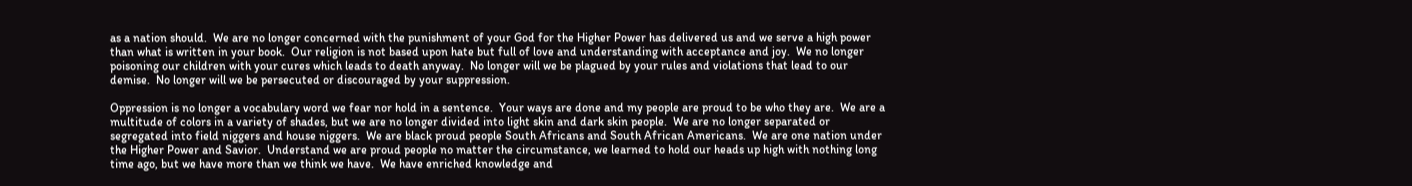as a nation should.  We are no longer concerned with the punishment of your God for the Higher Power has delivered us and we serve a high power than what is written in your book.  Our religion is not based upon hate but full of love and understanding with acceptance and joy.  We no longer poisoning our children with your cures which leads to death anyway.  No longer will we be plagued by your rules and violations that lead to our demise.  No longer will we be persecuted or discouraged by your suppression.

Oppression is no longer a vocabulary word we fear nor hold in a sentence.  Your ways are done and my people are proud to be who they are.  We are a multitude of colors in a variety of shades, but we are no longer divided into light skin and dark skin people.  We are no longer separated or segregated into field niggers and house niggers.  We are black proud people South Africans and South African Americans.  We are one nation under the Higher Power and Savior.  Understand we are proud people no matter the circumstance, we learned to hold our heads up high with nothing long time ago, but we have more than we think we have.  We have enriched knowledge and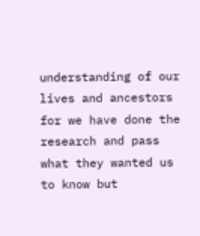understanding of our lives and ancestors for we have done the research and pass what they wanted us to know but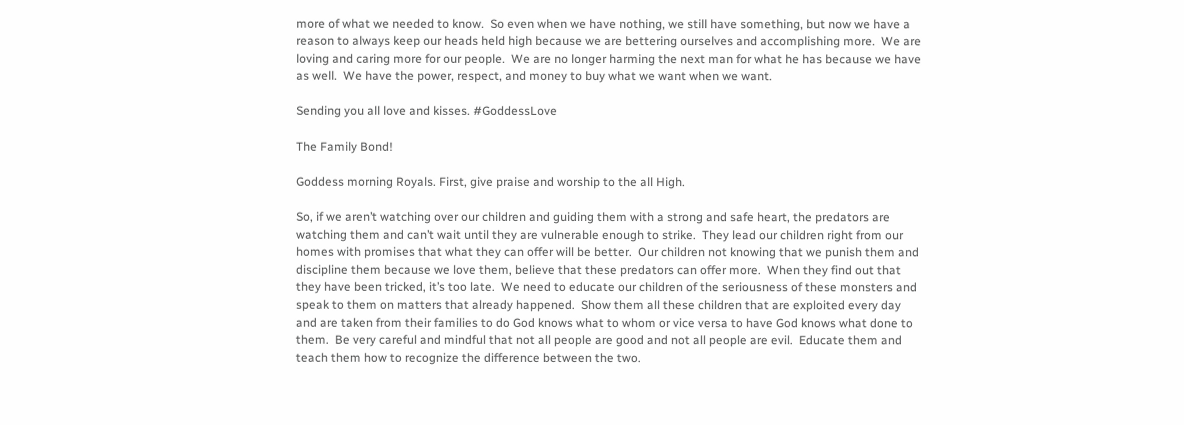more of what we needed to know.  So even when we have nothing, we still have something, but now we have a reason to always keep our heads held high because we are bettering ourselves and accomplishing more.  We are loving and caring more for our people.  We are no longer harming the next man for what he has because we have as well.  We have the power, respect, and money to buy what we want when we want.

Sending you all love and kisses. #GoddessLove

The Family Bond!

Goddess morning Royals. First, give praise and worship to the all High.

So, if we aren’t watching over our children and guiding them with a strong and safe heart, the predators are watching them and can’t wait until they are vulnerable enough to strike.  They lead our children right from our homes with promises that what they can offer will be better.  Our children not knowing that we punish them and discipline them because we love them, believe that these predators can offer more.  When they find out that they have been tricked, it’s too late.  We need to educate our children of the seriousness of these monsters and speak to them on matters that already happened.  Show them all these children that are exploited every day and are taken from their families to do God knows what to whom or vice versa to have God knows what done to them.  Be very careful and mindful that not all people are good and not all people are evil.  Educate them and teach them how to recognize the difference between the two.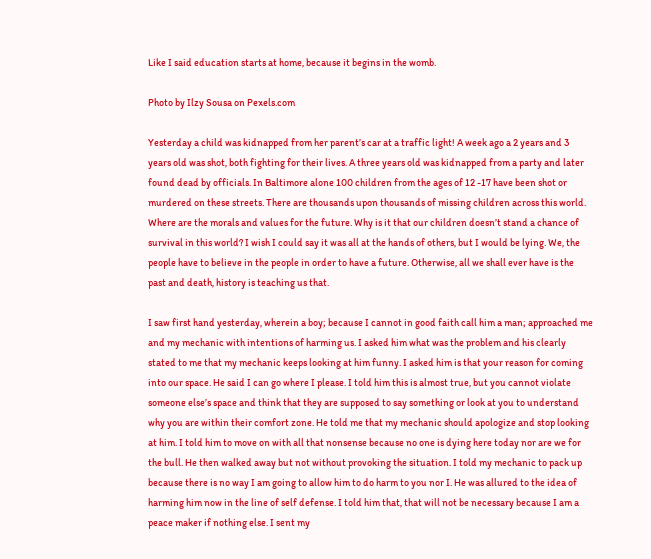Like I said education starts at home, because it begins in the womb.

Photo by Ilzy Sousa on Pexels.com

Yesterday a child was kidnapped from her parent’s car at a traffic light! A week ago a 2 years and 3 years old was shot, both fighting for their lives. A three years old was kidnapped from a party and later found dead by officials. In Baltimore alone 100 children from the ages of 12 -17 have been shot or murdered on these streets. There are thousands upon thousands of missing children across this world. Where are the morals and values for the future. Why is it that our children doesn’t stand a chance of survival in this world? I wish I could say it was all at the hands of others, but I would be lying. We, the people have to believe in the people in order to have a future. Otherwise, all we shall ever have is the past and death, history is teaching us that.

I saw first hand yesterday, wherein a boy; because I cannot in good faith call him a man; approached me and my mechanic with intentions of harming us. I asked him what was the problem and his clearly stated to me that my mechanic keeps looking at him funny. I asked him is that your reason for coming into our space. He said I can go where I please. I told him this is almost true, but you cannot violate someone else’s space and think that they are supposed to say something or look at you to understand why you are within their comfort zone. He told me that my mechanic should apologize and stop looking at him. I told him to move on with all that nonsense because no one is dying here today nor are we for the bull. He then walked away but not without provoking the situation. I told my mechanic to pack up because there is no way I am going to allow him to do harm to you nor I. He was allured to the idea of harming him now in the line of self defense. I told him that, that will not be necessary because I am a peace maker if nothing else. I sent my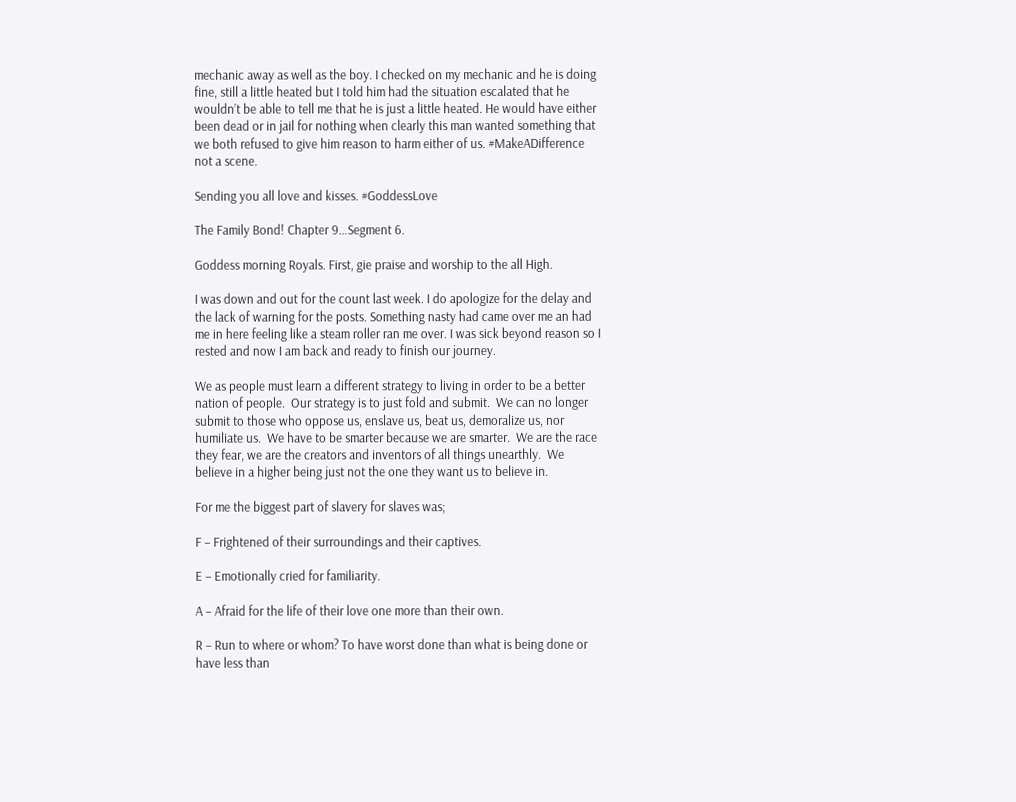mechanic away as well as the boy. I checked on my mechanic and he is doing fine, still a little heated but I told him had the situation escalated that he wouldn’t be able to tell me that he is just a little heated. He would have either been dead or in jail for nothing when clearly this man wanted something that we both refused to give him reason to harm either of us. #MakeADifference not a scene.

Sending you all love and kisses. #GoddessLove

The Family Bond! Chapter 9…Segment 6.

Goddess morning Royals. First, gie praise and worship to the all High.

I was down and out for the count last week. I do apologize for the delay and the lack of warning for the posts. Something nasty had came over me an had me in here feeling like a steam roller ran me over. I was sick beyond reason so I rested and now I am back and ready to finish our journey.

We as people must learn a different strategy to living in order to be a better nation of people.  Our strategy is to just fold and submit.  We can no longer submit to those who oppose us, enslave us, beat us, demoralize us, nor humiliate us.  We have to be smarter because we are smarter.  We are the race they fear, we are the creators and inventors of all things unearthly.  We believe in a higher being just not the one they want us to believe in.

For me the biggest part of slavery for slaves was;

F – Frightened of their surroundings and their captives.

E – Emotionally cried for familiarity.

A – Afraid for the life of their love one more than their own.

R – Run to where or whom? To have worst done than what is being done or have less than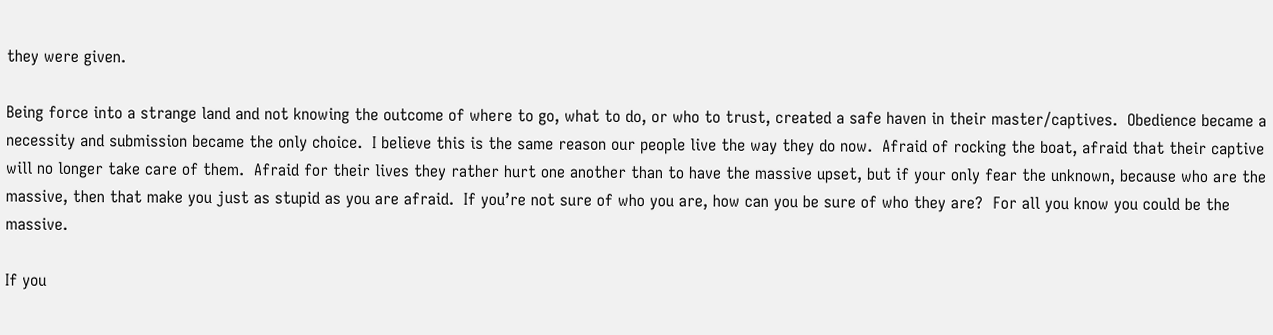they were given.

Being force into a strange land and not knowing the outcome of where to go, what to do, or who to trust, created a safe haven in their master/captives.  Obedience became a necessity and submission became the only choice.  I believe this is the same reason our people live the way they do now.  Afraid of rocking the boat, afraid that their captive will no longer take care of them.  Afraid for their lives they rather hurt one another than to have the massive upset, but if your only fear the unknown, because who are the massive, then that make you just as stupid as you are afraid.  If you’re not sure of who you are, how can you be sure of who they are?  For all you know you could be the massive.

If you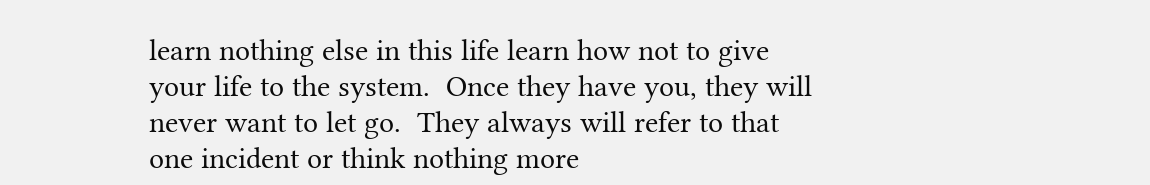learn nothing else in this life learn how not to give your life to the system.  Once they have you, they will never want to let go.  They always will refer to that one incident or think nothing more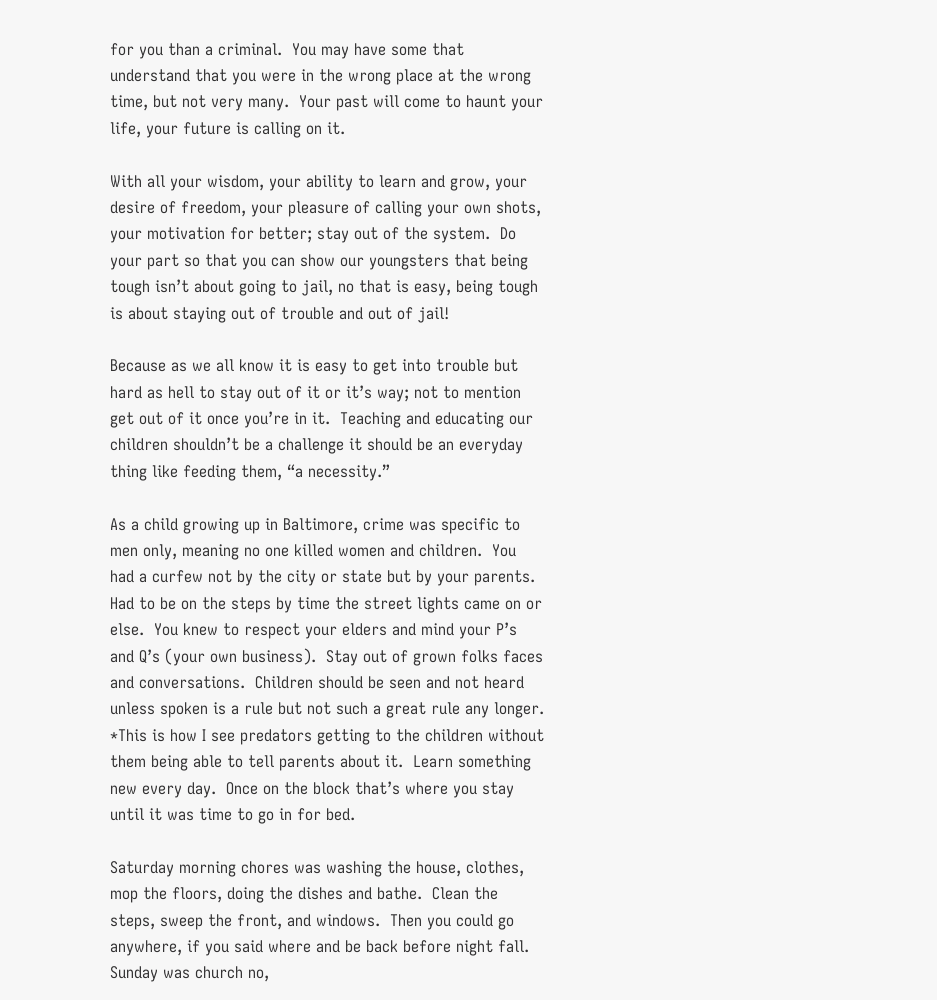for you than a criminal.  You may have some that understand that you were in the wrong place at the wrong time, but not very many.  Your past will come to haunt your life, your future is calling on it.

With all your wisdom, your ability to learn and grow, your desire of freedom, your pleasure of calling your own shots, your motivation for better; stay out of the system.  Do your part so that you can show our youngsters that being tough isn’t about going to jail, no that is easy, being tough is about staying out of trouble and out of jail!

Because as we all know it is easy to get into trouble but hard as hell to stay out of it or it’s way; not to mention get out of it once you’re in it.  Teaching and educating our children shouldn’t be a challenge it should be an everyday thing like feeding them, “a necessity.”

As a child growing up in Baltimore, crime was specific to men only, meaning no one killed women and children.  You had a curfew not by the city or state but by your parents.  Had to be on the steps by time the street lights came on or else.  You knew to respect your elders and mind your P’s and Q’s (your own business).  Stay out of grown folks faces and conversations.  Children should be seen and not heard unless spoken is a rule but not such a great rule any longer.  *This is how I see predators getting to the children without them being able to tell parents about it.  Learn something new every day.  Once on the block that’s where you stay until it was time to go in for bed.

Saturday morning chores was washing the house, clothes, mop the floors, doing the dishes and bathe.  Clean the steps, sweep the front, and windows.  Then you could go anywhere, if you said where and be back before night fall.  Sunday was church no,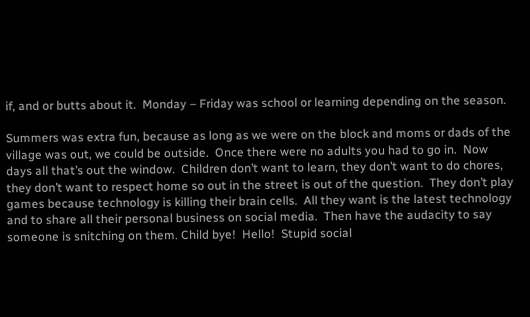if, and or butts about it.  Monday – Friday was school or learning depending on the season.

Summers was extra fun, because as long as we were on the block and moms or dads of the village was out, we could be outside.  Once there were no adults you had to go in.  Now days all that’s out the window.  Children don’t want to learn, they don’t want to do chores, they don’t want to respect home so out in the street is out of the question.  They don’t play games because technology is killing their brain cells.  All they want is the latest technology and to share all their personal business on social media.  Then have the audacity to say someone is snitching on them. Child bye!  Hello!  Stupid social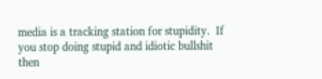media is a tracking station for stupidity.  If you stop doing stupid and idiotic bullshit then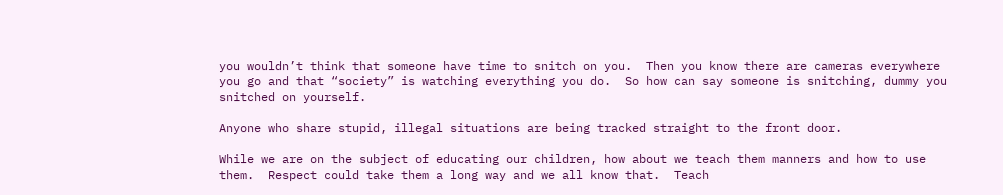you wouldn’t think that someone have time to snitch on you.  Then you know there are cameras everywhere you go and that “society” is watching everything you do.  So how can say someone is snitching, dummy you snitched on yourself.

Anyone who share stupid, illegal situations are being tracked straight to the front door.

While we are on the subject of educating our children, how about we teach them manners and how to use them.  Respect could take them a long way and we all know that.  Teach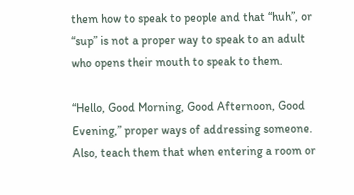them how to speak to people and that “huh”, or “sup” is not a proper way to speak to an adult who opens their mouth to speak to them.

“Hello, Good Morning, Good Afternoon, Good Evening,” proper ways of addressing someone.  Also, teach them that when entering a room or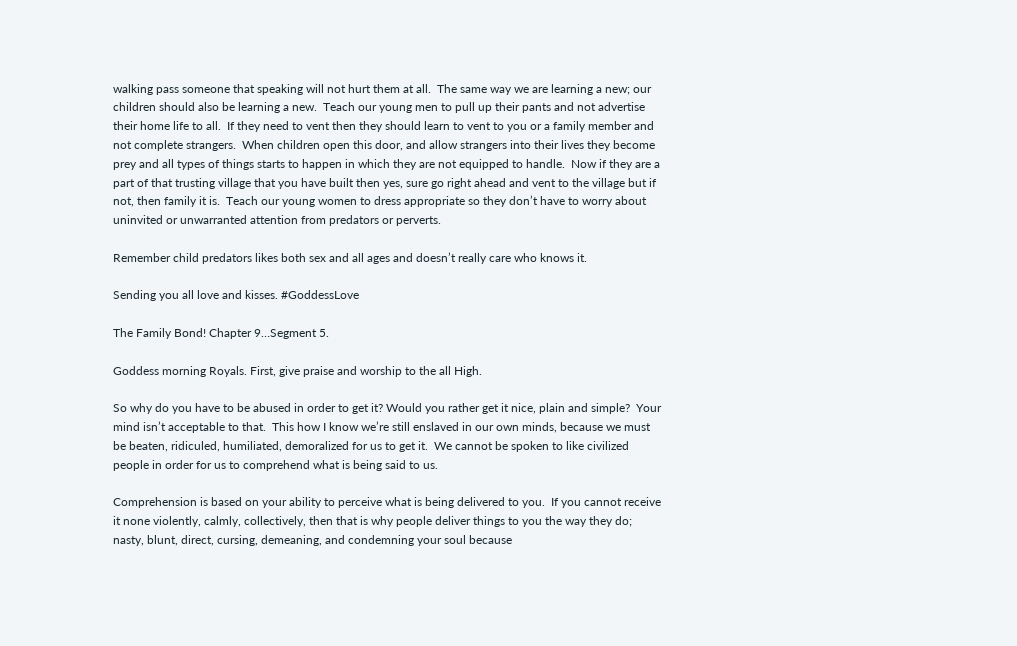walking pass someone that speaking will not hurt them at all.  The same way we are learning a new; our children should also be learning a new.  Teach our young men to pull up their pants and not advertise their home life to all.  If they need to vent then they should learn to vent to you or a family member and not complete strangers.  When children open this door, and allow strangers into their lives they become prey and all types of things starts to happen in which they are not equipped to handle.  Now if they are a part of that trusting village that you have built then yes, sure go right ahead and vent to the village but if not, then family it is.  Teach our young women to dress appropriate so they don’t have to worry about uninvited or unwarranted attention from predators or perverts.

Remember child predators likes both sex and all ages and doesn’t really care who knows it.

Sending you all love and kisses. #GoddessLove

The Family Bond! Chapter 9…Segment 5.

Goddess morning Royals. First, give praise and worship to the all High.

So why do you have to be abused in order to get it? Would you rather get it nice, plain and simple?  Your mind isn’t acceptable to that.  This how I know we’re still enslaved in our own minds, because we must be beaten, ridiculed, humiliated, demoralized for us to get it.  We cannot be spoken to like civilized people in order for us to comprehend what is being said to us.

Comprehension is based on your ability to perceive what is being delivered to you.  If you cannot receive it none violently, calmly, collectively, then that is why people deliver things to you the way they do; nasty, blunt, direct, cursing, demeaning, and condemning your soul because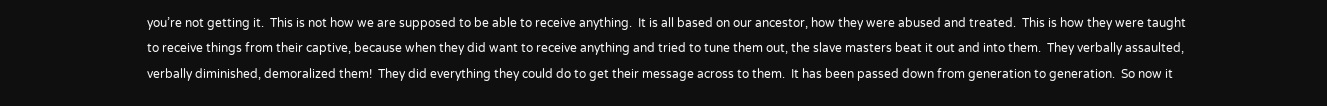you’re not getting it.  This is not how we are supposed to be able to receive anything.  It is all based on our ancestor, how they were abused and treated.  This is how they were taught to receive things from their captive, because when they did want to receive anything and tried to tune them out, the slave masters beat it out and into them.  They verbally assaulted, verbally diminished, demoralized them!  They did everything they could do to get their message across to them.  It has been passed down from generation to generation.  So now it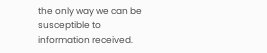the only way we can be susceptible to information received.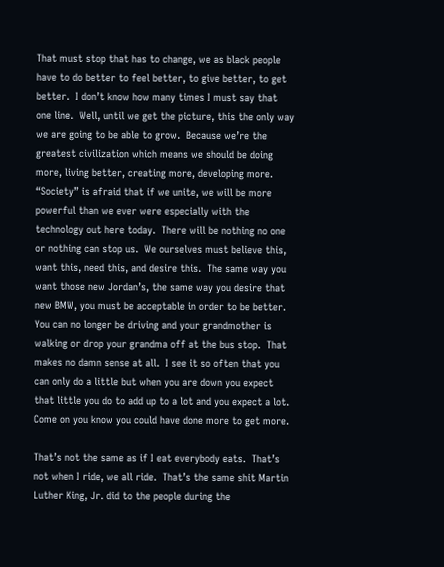That must stop that has to change, we as black people have to do better to feel better, to give better, to get better.  I don’t know how many times I must say that one line.  Well, until we get the picture, this the only way we are going to be able to grow.  Because we’re the greatest civilization which means we should be doing more, living better, creating more, developing more.  “Society” is afraid that if we unite, we will be more powerful than we ever were especially with the technology out here today.  There will be nothing no one or nothing can stop us.  We ourselves must believe this, want this, need this, and desire this.  The same way you want those new Jordan’s, the same way you desire that new BMW, you must be acceptable in order to be better.  You can no longer be driving and your grandmother is walking or drop your grandma off at the bus stop.  That makes no damn sense at all.  I see it so often that you can only do a little but when you are down you expect that little you do to add up to a lot and you expect a lot.  Come on you know you could have done more to get more.

That’s not the same as if I eat everybody eats.  That’s not when I ride, we all ride.  That’s the same shit Martin Luther King, Jr. did to the people during the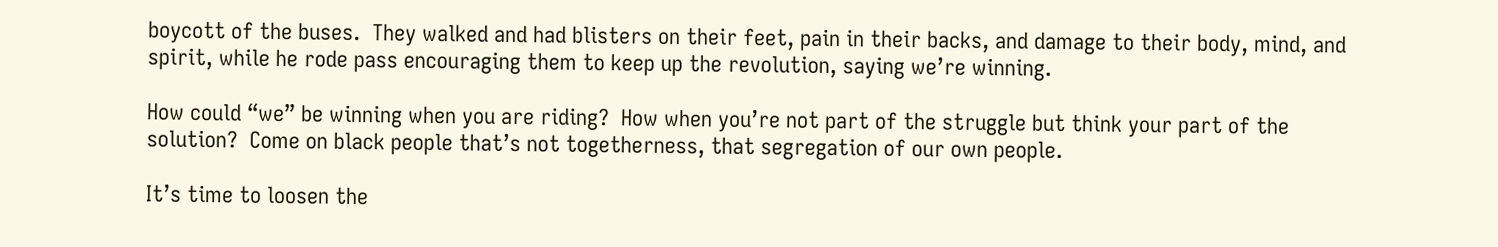boycott of the buses.  They walked and had blisters on their feet, pain in their backs, and damage to their body, mind, and spirit, while he rode pass encouraging them to keep up the revolution, saying we’re winning.

How could “we” be winning when you are riding?  How when you’re not part of the struggle but think your part of the solution?  Come on black people that’s not togetherness, that segregation of our own people.

It’s time to loosen the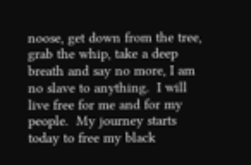noose, get down from the tree, grab the whip, take a deep breath and say no more, I am no slave to anything.  I will live free for me and for my people.  My journey starts today to free my black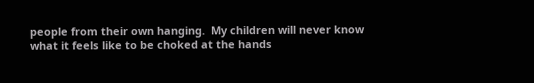people from their own hanging.  My children will never know what it feels like to be choked at the hands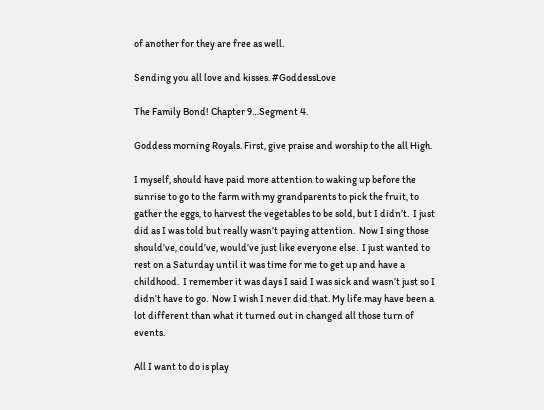of another for they are free as well.

Sending you all love and kisses. #GoddessLove

The Family Bond! Chapter 9…Segment 4.

Goddess morning Royals. First, give praise and worship to the all High.

I myself, should have paid more attention to waking up before the sunrise to go to the farm with my grandparents to pick the fruit, to gather the eggs, to harvest the vegetables to be sold, but I didn’t.  I just did as I was told but really wasn’t paying attention.  Now I sing those should’ve, could’ve, would’ve just like everyone else.  I just wanted to rest on a Saturday until it was time for me to get up and have a childhood.  I remember it was days I said I was sick and wasn’t just so I didn’t have to go.  Now I wish I never did that. My life may have been a lot different than what it turned out in changed all those turn of events.

All I want to do is play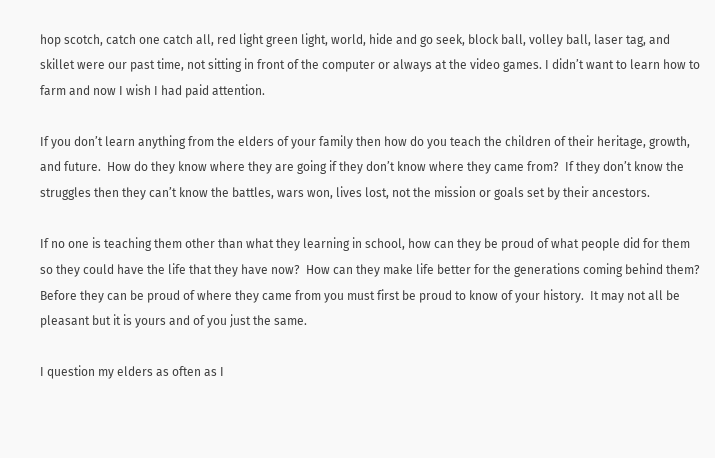hop scotch, catch one catch all, red light green light, world, hide and go seek, block ball, volley ball, laser tag, and skillet were our past time, not sitting in front of the computer or always at the video games. I didn’t want to learn how to farm and now I wish I had paid attention.

If you don’t learn anything from the elders of your family then how do you teach the children of their heritage, growth, and future.  How do they know where they are going if they don’t know where they came from?  If they don’t know the struggles then they can’t know the battles, wars won, lives lost, not the mission or goals set by their ancestors.

If no one is teaching them other than what they learning in school, how can they be proud of what people did for them so they could have the life that they have now?  How can they make life better for the generations coming behind them?  Before they can be proud of where they came from you must first be proud to know of your history.  It may not all be pleasant but it is yours and of you just the same.

I question my elders as often as I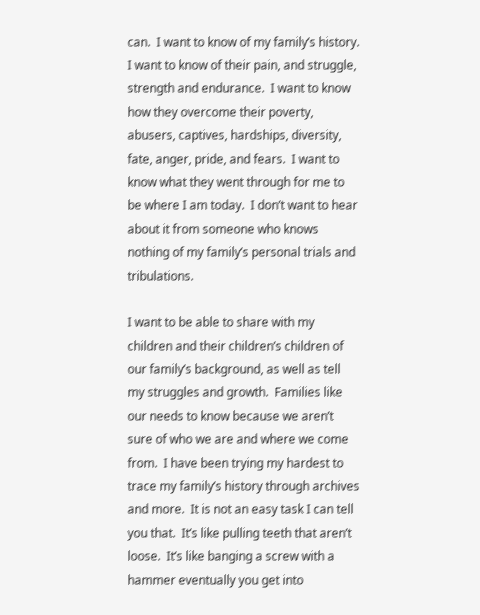can.  I want to know of my family’s history.  I want to know of their pain, and struggle, strength and endurance.  I want to know how they overcome their poverty, abusers, captives, hardships, diversity, fate, anger, pride, and fears.  I want to know what they went through for me to be where I am today.  I don’t want to hear about it from someone who knows nothing of my family’s personal trials and tribulations.

I want to be able to share with my children and their children’s children of our family’s background, as well as tell my struggles and growth.  Families like our needs to know because we aren’t sure of who we are and where we come from.  I have been trying my hardest to trace my family’s history through archives and more.  It is not an easy task I can tell you that.  It’s like pulling teeth that aren’t loose.  It’s like banging a screw with a hammer eventually you get into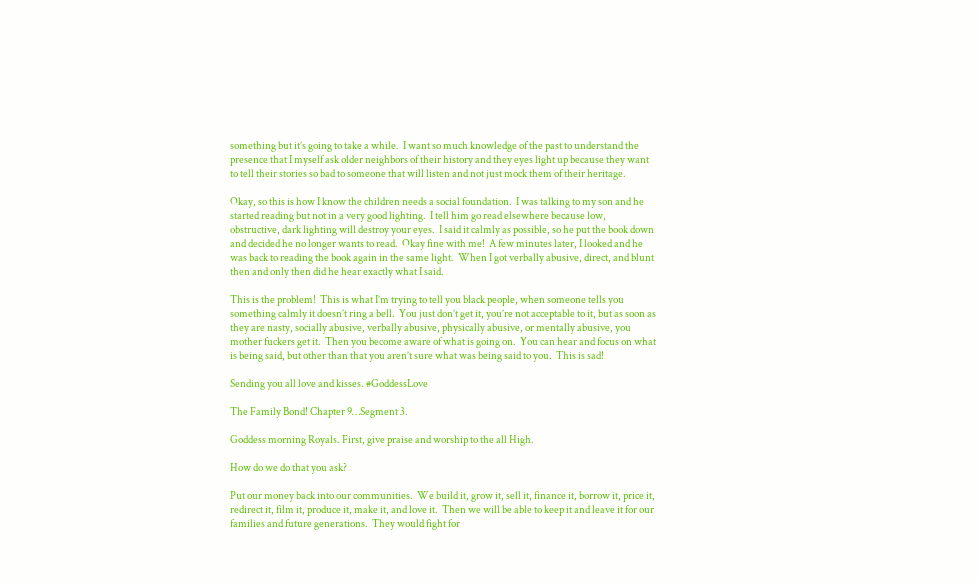something but it’s going to take a while.  I want so much knowledge of the past to understand the presence that I myself ask older neighbors of their history and they eyes light up because they want to tell their stories so bad to someone that will listen and not just mock them of their heritage.

Okay, so this is how I know the children needs a social foundation.  I was talking to my son and he started reading but not in a very good lighting.  I tell him go read elsewhere because low, obstructive, dark lighting will destroy your eyes.  I said it calmly as possible, so he put the book down and decided he no longer wants to read.  Okay fine with me!  A few minutes later, I looked and he was back to reading the book again in the same light.  When I got verbally abusive, direct, and blunt then and only then did he hear exactly what I said.

This is the problem!  This is what I’m trying to tell you black people, when someone tells you something calmly it doesn’t ring a bell.  You just don’t get it, you’re not acceptable to it, but as soon as they are nasty, socially abusive, verbally abusive, physically abusive, or mentally abusive, you mother fuckers get it.  Then you become aware of what is going on.  You can hear and focus on what is being said, but other than that you aren’t sure what was being said to you.  This is sad!

Sending you all love and kisses. #GoddessLove

The Family Bond! Chapter 9…Segment 3.

Goddess morning Royals. First, give praise and worship to the all High.

How do we do that you ask?

Put our money back into our communities.  We build it, grow it, sell it, finance it, borrow it, price it, redirect it, film it, produce it, make it, and love it.  Then we will be able to keep it and leave it for our families and future generations.  They would fight for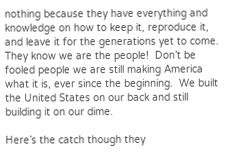nothing because they have everything and knowledge on how to keep it, reproduce it, and leave it for the generations yet to come.  They know we are the people!  Don’t be fooled people we are still making America what it is, ever since the beginning.  We built the United States on our back and still building it on our dime.

Here’s the catch though they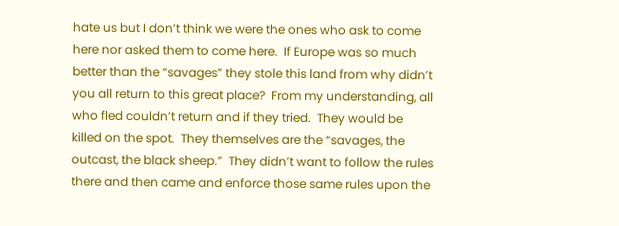hate us but I don’t think we were the ones who ask to come here nor asked them to come here.  If Europe was so much better than the “savages” they stole this land from why didn’t you all return to this great place?  From my understanding, all who fled couldn’t return and if they tried.  They would be killed on the spot.  They themselves are the “savages, the outcast, the black sheep.”  They didn’t want to follow the rules there and then came and enforce those same rules upon the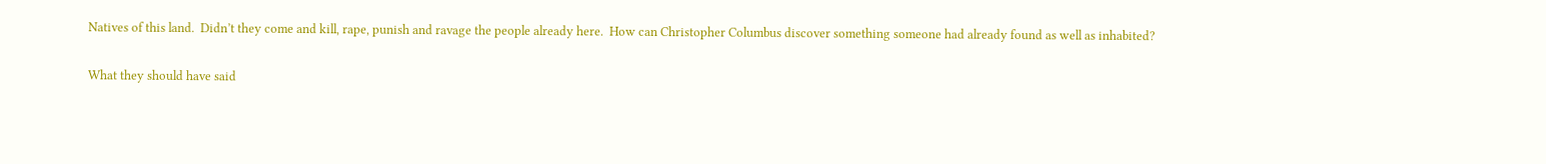Natives of this land.  Didn’t they come and kill, rape, punish and ravage the people already here.  How can Christopher Columbus discover something someone had already found as well as inhabited?

What they should have said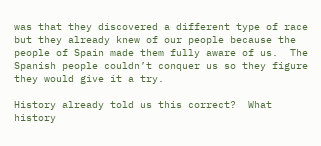was that they discovered a different type of race but they already knew of our people because the people of Spain made them fully aware of us.  The Spanish people couldn’t conquer us so they figure they would give it a try.

History already told us this correct?  What history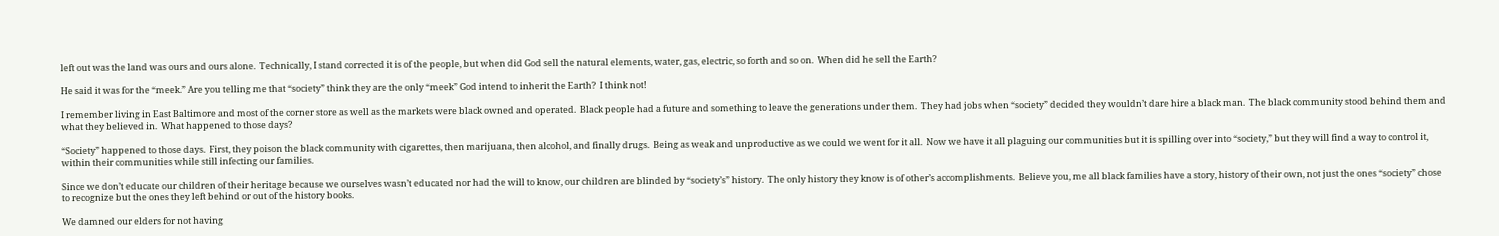left out was the land was ours and ours alone.  Technically, I stand corrected it is of the people, but when did God sell the natural elements, water, gas, electric, so forth and so on.  When did he sell the Earth?

He said it was for the “meek.” Are you telling me that “society” think they are the only “meek” God intend to inherit the Earth?  I think not!

I remember living in East Baltimore and most of the corner store as well as the markets were black owned and operated.  Black people had a future and something to leave the generations under them.  They had jobs when “society” decided they wouldn’t dare hire a black man.  The black community stood behind them and what they believed in.  What happened to those days?

“Society” happened to those days.  First, they poison the black community with cigarettes, then marijuana, then alcohol, and finally drugs.  Being as weak and unproductive as we could we went for it all.  Now we have it all plaguing our communities but it is spilling over into “society,” but they will find a way to control it, within their communities while still infecting our families.

Since we don’t educate our children of their heritage because we ourselves wasn’t educated nor had the will to know, our children are blinded by “society’s” history.  The only history they know is of other’s accomplishments.  Believe you, me all black families have a story, history of their own, not just the ones “society” chose to recognize but the ones they left behind or out of the history books.

We damned our elders for not having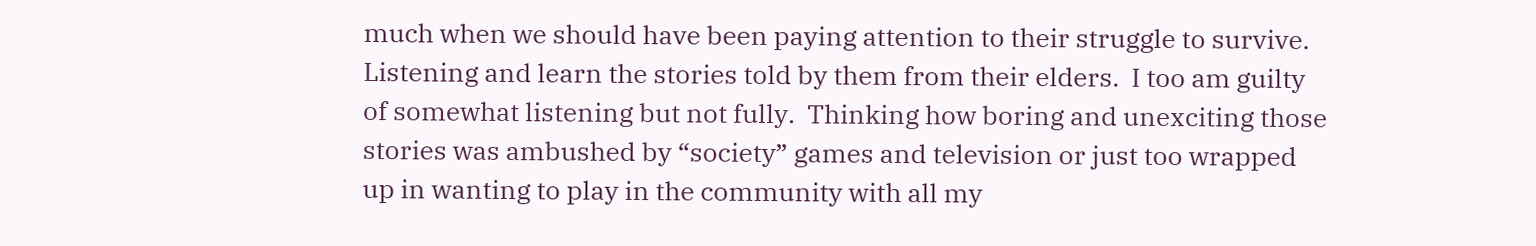much when we should have been paying attention to their struggle to survive.  Listening and learn the stories told by them from their elders.  I too am guilty of somewhat listening but not fully.  Thinking how boring and unexciting those stories was ambushed by “society” games and television or just too wrapped up in wanting to play in the community with all my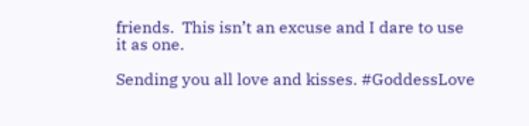friends.  This isn’t an excuse and I dare to use it as one.

Sending you all love and kisses. #GoddessLove